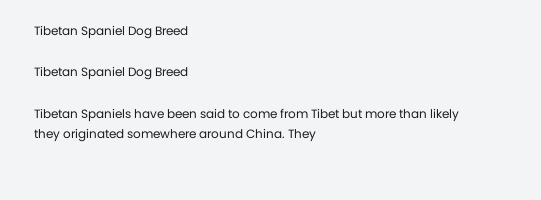Tibetan Spaniel Dog Breed

Tibetan Spaniel Dog Breed

Tibetan Spaniels have been said to come from Tibet but more than likely they originated somewhere around China. They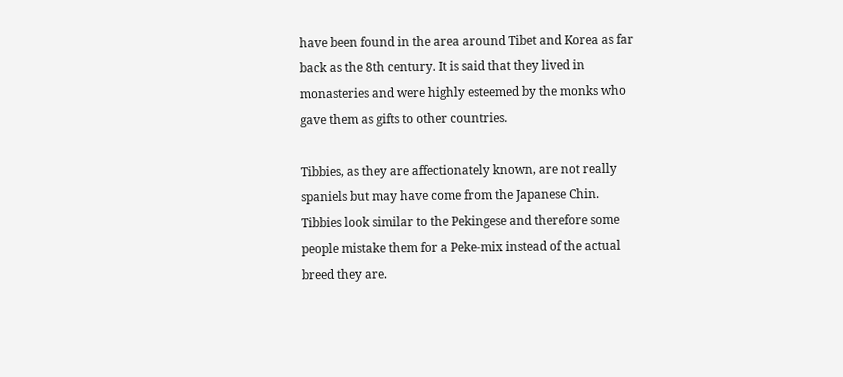have been found in the area around Tibet and Korea as far back as the 8th century. It is said that they lived in monasteries and were highly esteemed by the monks who gave them as gifts to other countries.

Tibbies, as they are affectionately known, are not really spaniels but may have come from the Japanese Chin. Tibbies look similar to the Pekingese and therefore some people mistake them for a Peke-mix instead of the actual breed they are.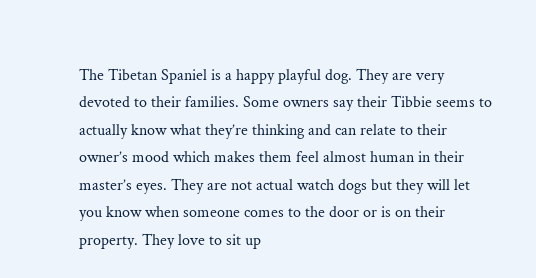The Tibetan Spaniel is a happy playful dog. They are very devoted to their families. Some owners say their Tibbie seems to actually know what they’re thinking and can relate to their owner’s mood which makes them feel almost human in their master’s eyes. They are not actual watch dogs but they will let you know when someone comes to the door or is on their property. They love to sit up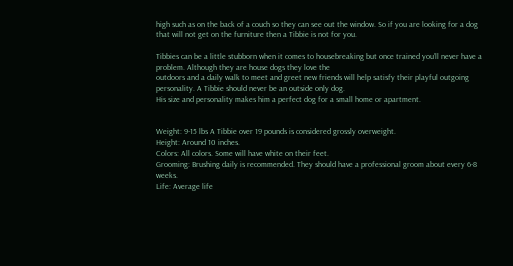high such as on the back of a couch so they can see out the window. So if you are looking for a dog that will not get on the furniture then a Tibbie is not for you.

Tibbies can be a little stubborn when it comes to housebreaking but once trained you’ll never have a problem. Although they are house dogs they love the
outdoors and a daily walk to meet and greet new friends will help satisfy their playful outgoing personality. A Tibbie should never be an outside only dog.
His size and personality makes him a perfect dog for a small home or apartment.


Weight: 9-15 lbs A Tibbie over 19 pounds is considered grossly overweight.
Height: Around 10 inches.
Colors: All colors. Some will have white on their feet.
Grooming: Brushing daily is recommended. They should have a professional groom about every 6-8 weeks.
Life: Average life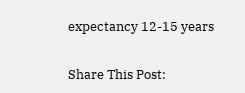expectancy 12-15 years

Share This Post: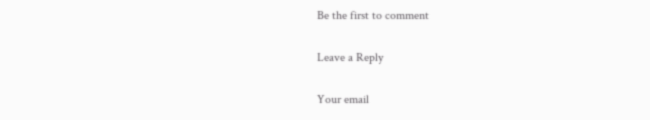Be the first to comment

Leave a Reply

Your email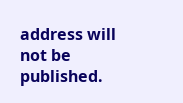address will not be published.